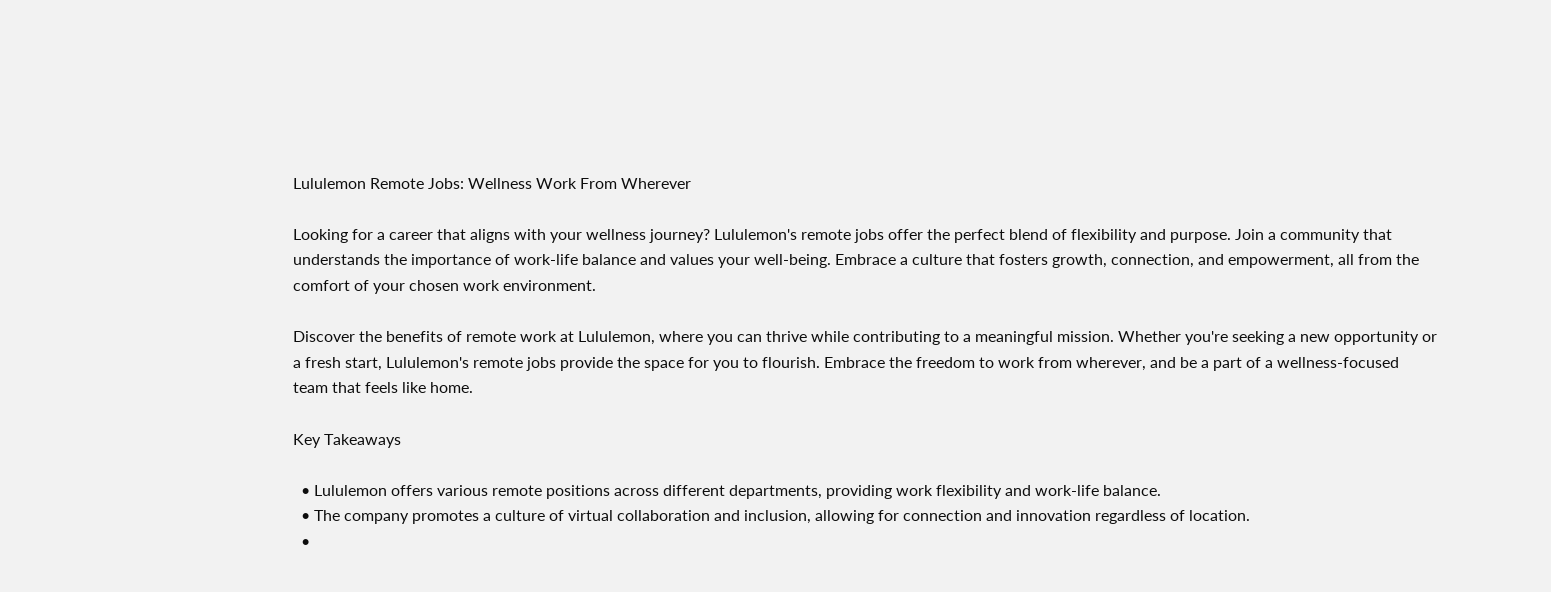Lululemon Remote Jobs: Wellness Work From Wherever

Looking for a career that aligns with your wellness journey? Lululemon's remote jobs offer the perfect blend of flexibility and purpose. Join a community that understands the importance of work-life balance and values your well-being. Embrace a culture that fosters growth, connection, and empowerment, all from the comfort of your chosen work environment.

Discover the benefits of remote work at Lululemon, where you can thrive while contributing to a meaningful mission. Whether you're seeking a new opportunity or a fresh start, Lululemon's remote jobs provide the space for you to flourish. Embrace the freedom to work from wherever, and be a part of a wellness-focused team that feels like home.

Key Takeaways

  • Lululemon offers various remote positions across different departments, providing work flexibility and work-life balance.
  • The company promotes a culture of virtual collaboration and inclusion, allowing for connection and innovation regardless of location.
  •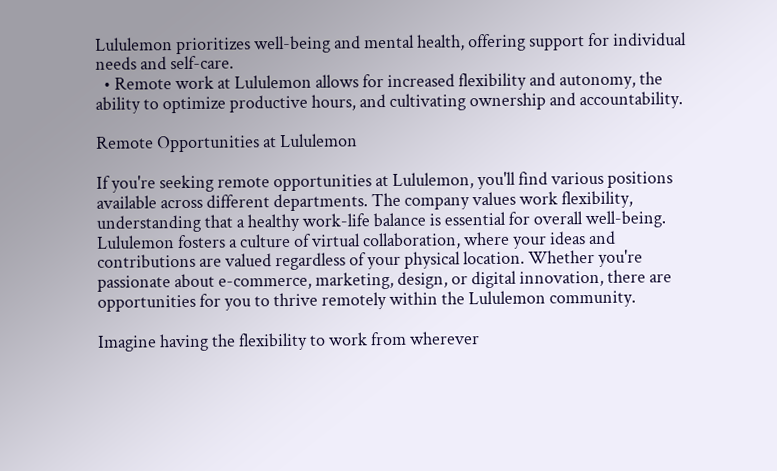Lululemon prioritizes well-being and mental health, offering support for individual needs and self-care.
  • Remote work at Lululemon allows for increased flexibility and autonomy, the ability to optimize productive hours, and cultivating ownership and accountability.

Remote Opportunities at Lululemon

If you're seeking remote opportunities at Lululemon, you'll find various positions available across different departments. The company values work flexibility, understanding that a healthy work-life balance is essential for overall well-being. Lululemon fosters a culture of virtual collaboration, where your ideas and contributions are valued regardless of your physical location. Whether you're passionate about e-commerce, marketing, design, or digital innovation, there are opportunities for you to thrive remotely within the Lululemon community.

Imagine having the flexibility to work from wherever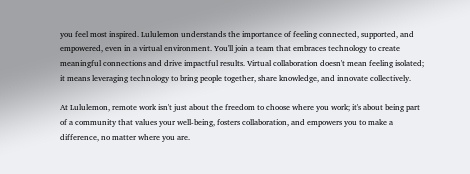you feel most inspired. Lululemon understands the importance of feeling connected, supported, and empowered, even in a virtual environment. You'll join a team that embraces technology to create meaningful connections and drive impactful results. Virtual collaboration doesn't mean feeling isolated; it means leveraging technology to bring people together, share knowledge, and innovate collectively.

At Lululemon, remote work isn't just about the freedom to choose where you work; it's about being part of a community that values your well-being, fosters collaboration, and empowers you to make a difference, no matter where you are.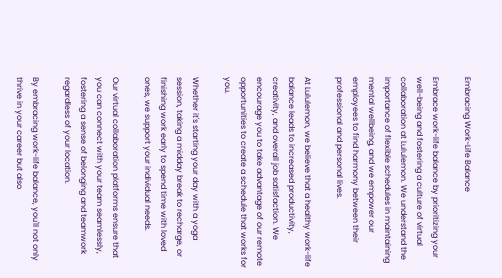Embracing Work-Life Balance

Embrace work-life balance by prioritizing your well-being and fostering a culture of virtual collaboration at Lululemon. We understand the importance of flexible schedules in maintaining mental wellbeing, and we empower our employees to find harmony between their professional and personal lives.

At Lululemon, we believe that a healthy work-life balance leads to increased productivity, creativity, and overall job satisfaction. We encourage you to take advantage of our remote opportunities to create a schedule that works for you.

Whether it's starting your day with a yoga session, taking a midday break to recharge, or finishing work early to spend time with loved ones, we support your individual needs.

Our virtual collaboration platforms ensure that you can connect with your team seamlessly, fostering a sense of belonging and teamwork regardless of your location.

By embracing work-life balance, you'll not only thrive in your career but also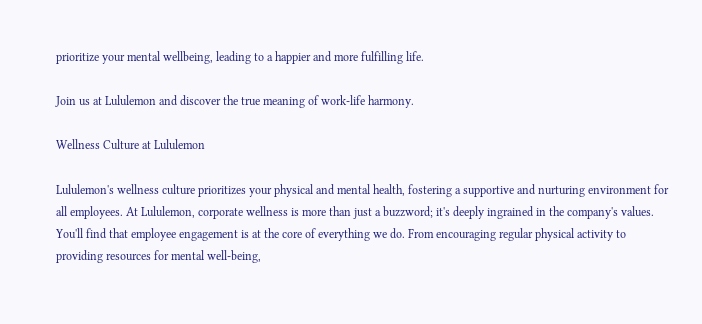prioritize your mental wellbeing, leading to a happier and more fulfilling life.

Join us at Lululemon and discover the true meaning of work-life harmony.

Wellness Culture at Lululemon

Lululemon's wellness culture prioritizes your physical and mental health, fostering a supportive and nurturing environment for all employees. At Lululemon, corporate wellness is more than just a buzzword; it's deeply ingrained in the company's values. You'll find that employee engagement is at the core of everything we do. From encouraging regular physical activity to providing resources for mental well-being,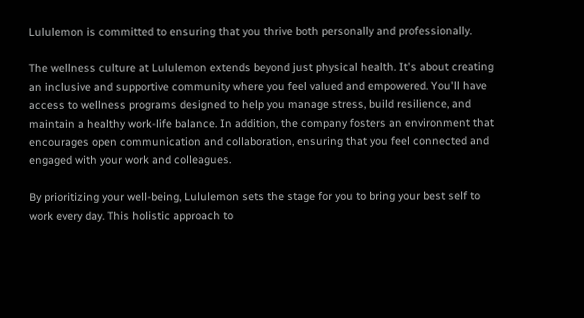Lululemon is committed to ensuring that you thrive both personally and professionally.

The wellness culture at Lululemon extends beyond just physical health. It's about creating an inclusive and supportive community where you feel valued and empowered. You'll have access to wellness programs designed to help you manage stress, build resilience, and maintain a healthy work-life balance. In addition, the company fosters an environment that encourages open communication and collaboration, ensuring that you feel connected and engaged with your work and colleagues.

By prioritizing your well-being, Lululemon sets the stage for you to bring your best self to work every day. This holistic approach to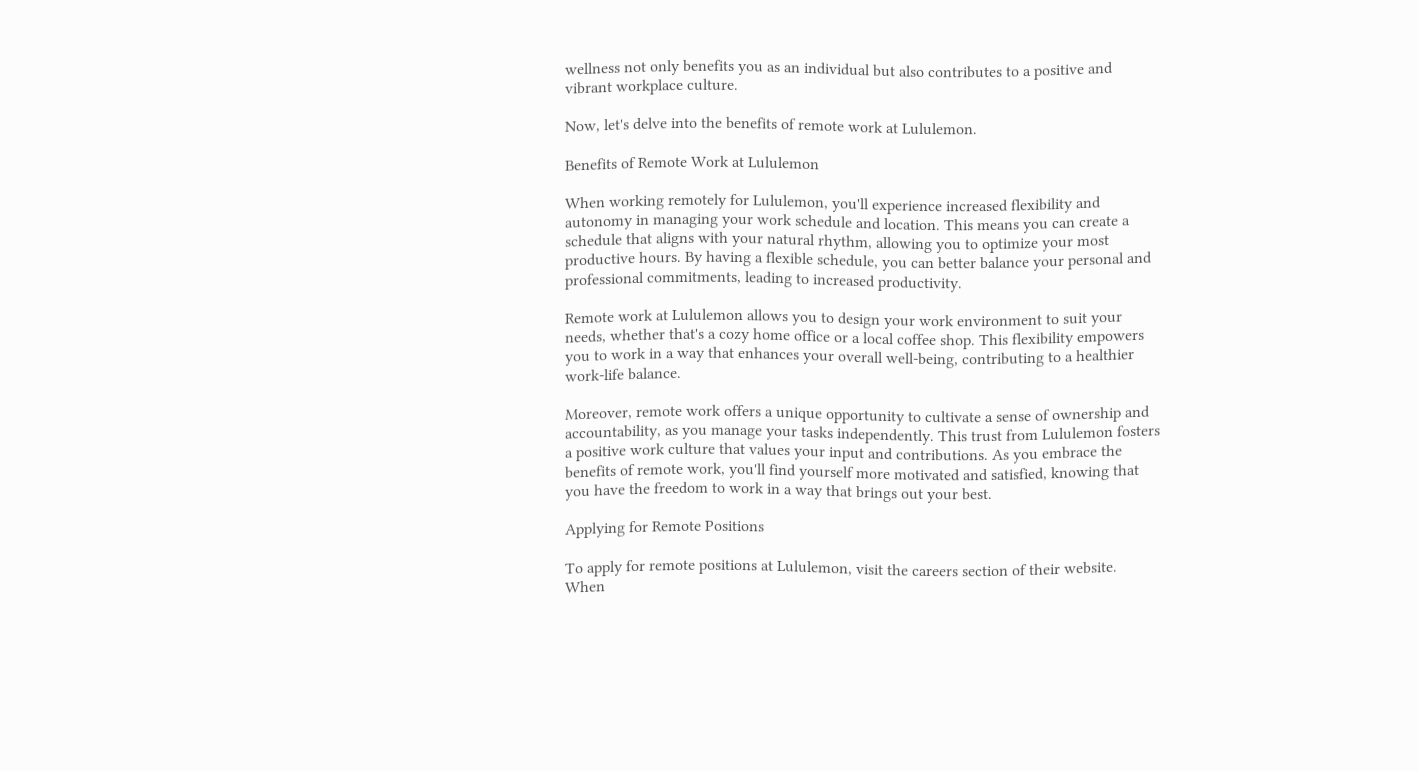wellness not only benefits you as an individual but also contributes to a positive and vibrant workplace culture.

Now, let's delve into the benefits of remote work at Lululemon.

Benefits of Remote Work at Lululemon

When working remotely for Lululemon, you'll experience increased flexibility and autonomy in managing your work schedule and location. This means you can create a schedule that aligns with your natural rhythm, allowing you to optimize your most productive hours. By having a flexible schedule, you can better balance your personal and professional commitments, leading to increased productivity.

Remote work at Lululemon allows you to design your work environment to suit your needs, whether that's a cozy home office or a local coffee shop. This flexibility empowers you to work in a way that enhances your overall well-being, contributing to a healthier work-life balance.

Moreover, remote work offers a unique opportunity to cultivate a sense of ownership and accountability, as you manage your tasks independently. This trust from Lululemon fosters a positive work culture that values your input and contributions. As you embrace the benefits of remote work, you'll find yourself more motivated and satisfied, knowing that you have the freedom to work in a way that brings out your best.

Applying for Remote Positions

To apply for remote positions at Lululemon, visit the careers section of their website. When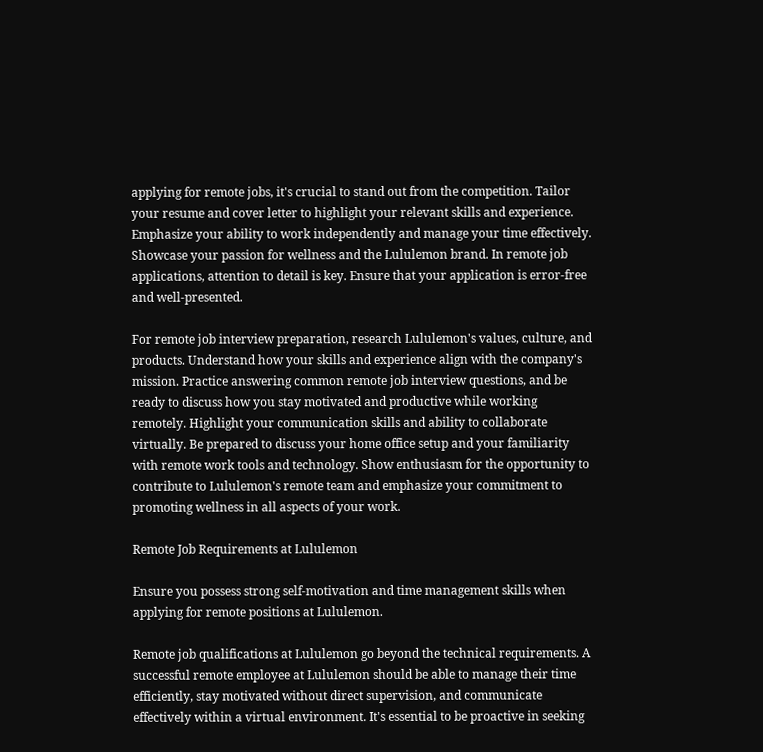applying for remote jobs, it's crucial to stand out from the competition. Tailor your resume and cover letter to highlight your relevant skills and experience. Emphasize your ability to work independently and manage your time effectively. Showcase your passion for wellness and the Lululemon brand. In remote job applications, attention to detail is key. Ensure that your application is error-free and well-presented.

For remote job interview preparation, research Lululemon's values, culture, and products. Understand how your skills and experience align with the company's mission. Practice answering common remote job interview questions, and be ready to discuss how you stay motivated and productive while working remotely. Highlight your communication skills and ability to collaborate virtually. Be prepared to discuss your home office setup and your familiarity with remote work tools and technology. Show enthusiasm for the opportunity to contribute to Lululemon's remote team and emphasize your commitment to promoting wellness in all aspects of your work.

Remote Job Requirements at Lululemon

Ensure you possess strong self-motivation and time management skills when applying for remote positions at Lululemon.

Remote job qualifications at Lululemon go beyond the technical requirements. A successful remote employee at Lululemon should be able to manage their time efficiently, stay motivated without direct supervision, and communicate effectively within a virtual environment. It's essential to be proactive in seeking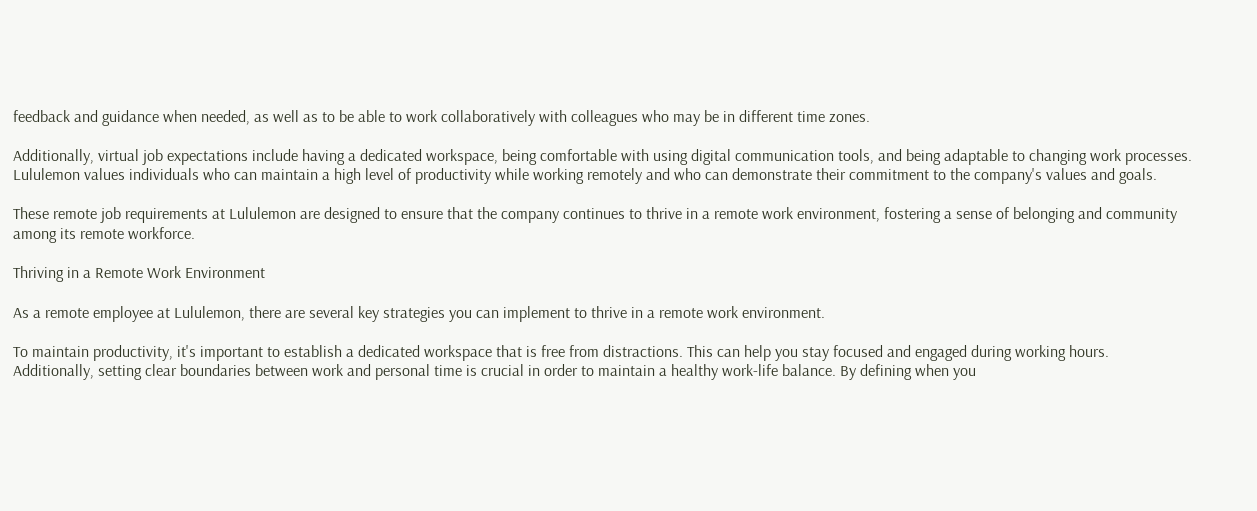feedback and guidance when needed, as well as to be able to work collaboratively with colleagues who may be in different time zones.

Additionally, virtual job expectations include having a dedicated workspace, being comfortable with using digital communication tools, and being adaptable to changing work processes. Lululemon values individuals who can maintain a high level of productivity while working remotely and who can demonstrate their commitment to the company's values and goals.

These remote job requirements at Lululemon are designed to ensure that the company continues to thrive in a remote work environment, fostering a sense of belonging and community among its remote workforce.

Thriving in a Remote Work Environment

As a remote employee at Lululemon, there are several key strategies you can implement to thrive in a remote work environment.

To maintain productivity, it's important to establish a dedicated workspace that is free from distractions. This can help you stay focused and engaged during working hours. Additionally, setting clear boundaries between work and personal time is crucial in order to maintain a healthy work-life balance. By defining when you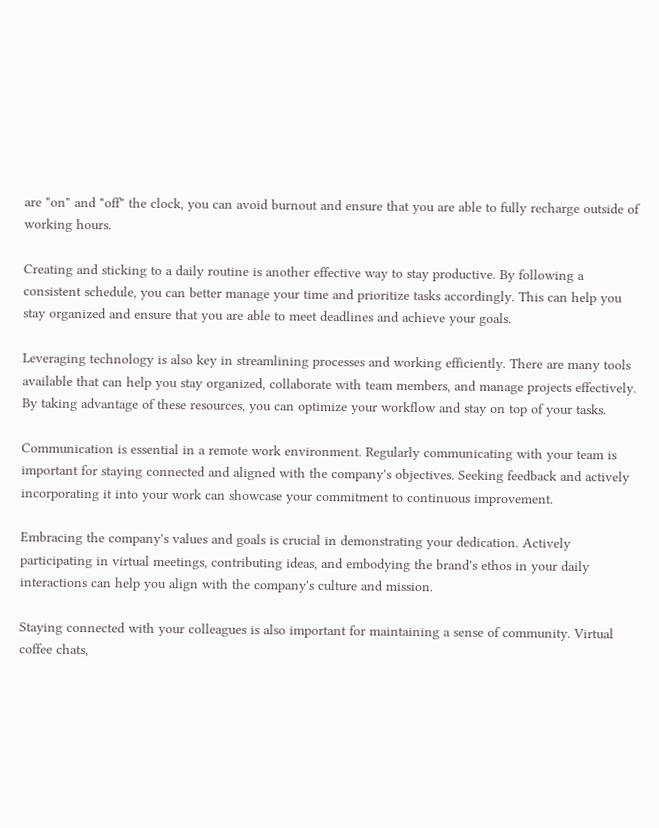are "on" and "off" the clock, you can avoid burnout and ensure that you are able to fully recharge outside of working hours.

Creating and sticking to a daily routine is another effective way to stay productive. By following a consistent schedule, you can better manage your time and prioritize tasks accordingly. This can help you stay organized and ensure that you are able to meet deadlines and achieve your goals.

Leveraging technology is also key in streamlining processes and working efficiently. There are many tools available that can help you stay organized, collaborate with team members, and manage projects effectively. By taking advantage of these resources, you can optimize your workflow and stay on top of your tasks.

Communication is essential in a remote work environment. Regularly communicating with your team is important for staying connected and aligned with the company's objectives. Seeking feedback and actively incorporating it into your work can showcase your commitment to continuous improvement.

Embracing the company's values and goals is crucial in demonstrating your dedication. Actively participating in virtual meetings, contributing ideas, and embodying the brand's ethos in your daily interactions can help you align with the company's culture and mission.

Staying connected with your colleagues is also important for maintaining a sense of community. Virtual coffee chats,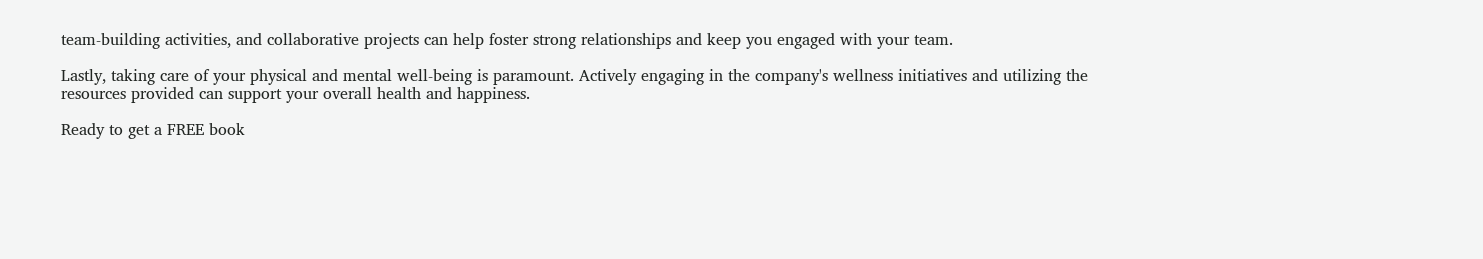team-building activities, and collaborative projects can help foster strong relationships and keep you engaged with your team.

Lastly, taking care of your physical and mental well-being is paramount. Actively engaging in the company's wellness initiatives and utilizing the resources provided can support your overall health and happiness.

Ready to get a FREE book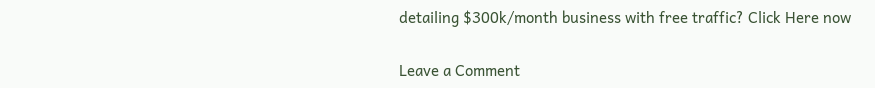detailing $300k/month business with free traffic? Click Here now

Leave a Comment